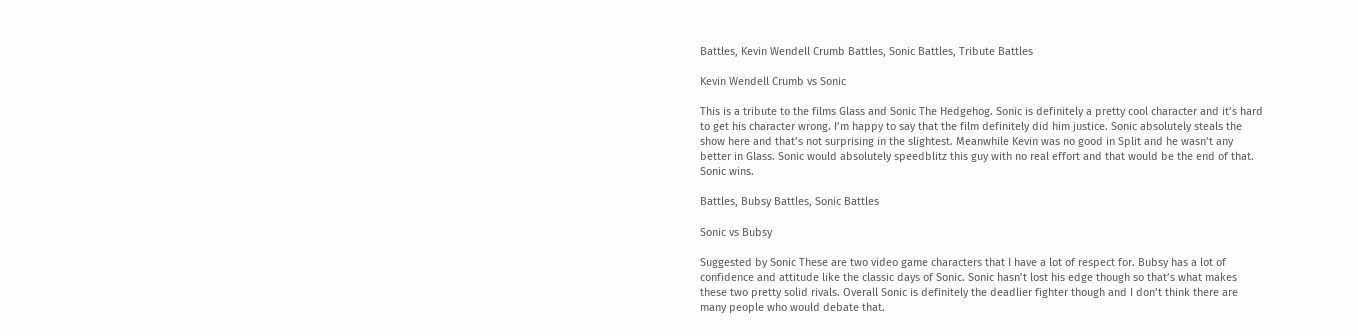Battles, Kevin Wendell Crumb Battles, Sonic Battles, Tribute Battles

Kevin Wendell Crumb vs Sonic

This is a tribute to the films Glass and Sonic The Hedgehog. Sonic is definitely a pretty cool character and it’s hard to get his character wrong. I’m happy to say that the film definitely did him justice. Sonic absolutely steals the show here and that’s not surprising in the slightest. Meanwhile Kevin was no good in Split and he wasn’t any better in Glass. Sonic would absolutely speedblitz this guy with no real effort and that would be the end of that. Sonic wins.

Battles, Bubsy Battles, Sonic Battles

Sonic vs Bubsy

Suggested by Sonic These are two video game characters that I have a lot of respect for. Bubsy has a lot of confidence and attitude like the classic days of Sonic. Sonic hasn’t lost his edge though so that’s what makes these two pretty solid rivals. Overall Sonic is definitely the deadlier fighter though and I don’t think there are many people who would debate that.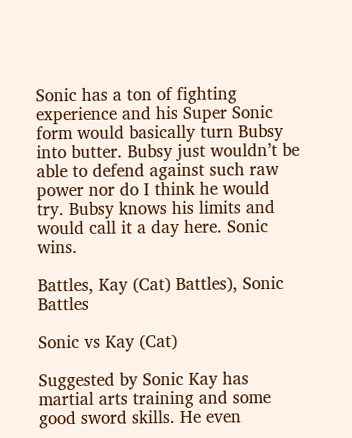Sonic has a ton of fighting experience and his Super Sonic form would basically turn Bubsy into butter. Bubsy just wouldn’t be able to defend against such raw power nor do I think he would try. Bubsy knows his limits and would call it a day here. Sonic wins.

Battles, Kay (Cat) Battles), Sonic Battles

Sonic vs Kay (Cat)

Suggested by Sonic Kay has martial arts training and some good sword skills. He even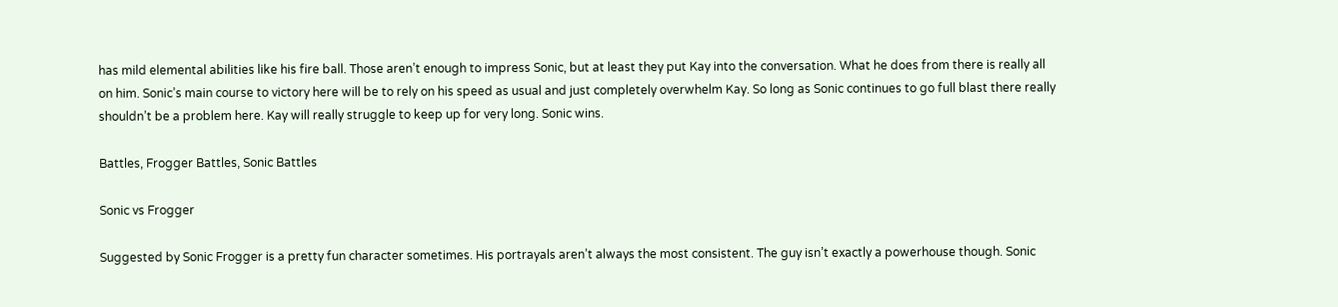has mild elemental abilities like his fire ball. Those aren’t enough to impress Sonic, but at least they put Kay into the conversation. What he does from there is really all on him. Sonic’s main course to victory here will be to rely on his speed as usual and just completely overwhelm Kay. So long as Sonic continues to go full blast there really shouldn’t be a problem here. Kay will really struggle to keep up for very long. Sonic wins.

Battles, Frogger Battles, Sonic Battles

Sonic vs Frogger

Suggested by Sonic Frogger is a pretty fun character sometimes. His portrayals aren’t always the most consistent. The guy isn’t exactly a powerhouse though. Sonic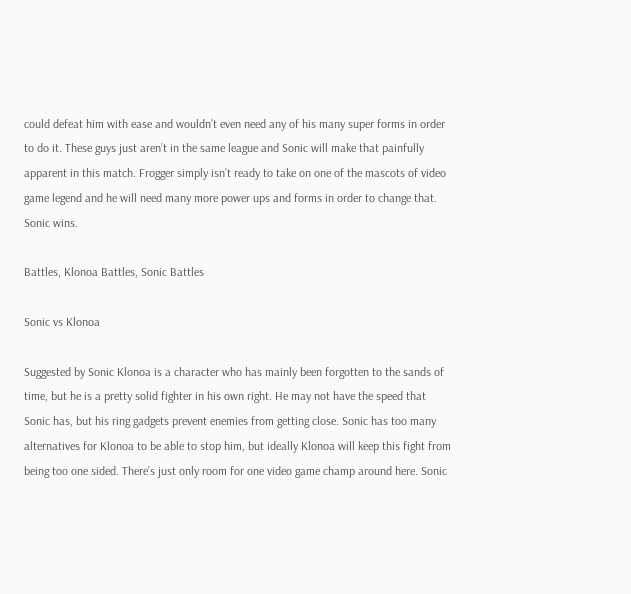could defeat him with ease and wouldn’t even need any of his many super forms in order to do it. These guys just aren’t in the same league and Sonic will make that painfully apparent in this match. Frogger simply isn’t ready to take on one of the mascots of video game legend and he will need many more power ups and forms in order to change that. Sonic wins.

Battles, Klonoa Battles, Sonic Battles

Sonic vs Klonoa

Suggested by Sonic Klonoa is a character who has mainly been forgotten to the sands of time, but he is a pretty solid fighter in his own right. He may not have the speed that Sonic has, but his ring gadgets prevent enemies from getting close. Sonic has too many alternatives for Klonoa to be able to stop him, but ideally Klonoa will keep this fight from being too one sided. There’s just only room for one video game champ around here. Sonic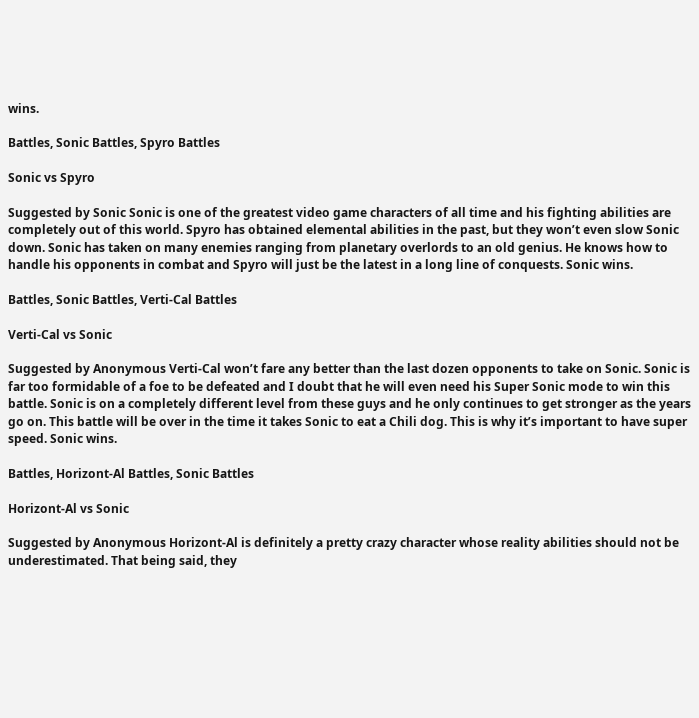wins.

Battles, Sonic Battles, Spyro Battles

Sonic vs Spyro

Suggested by Sonic Sonic is one of the greatest video game characters of all time and his fighting abilities are completely out of this world. Spyro has obtained elemental abilities in the past, but they won’t even slow Sonic down. Sonic has taken on many enemies ranging from planetary overlords to an old genius. He knows how to handle his opponents in combat and Spyro will just be the latest in a long line of conquests. Sonic wins.

Battles, Sonic Battles, Verti-Cal Battles

Verti-Cal vs Sonic

Suggested by Anonymous Verti-Cal won’t fare any better than the last dozen opponents to take on Sonic. Sonic is far too formidable of a foe to be defeated and I doubt that he will even need his Super Sonic mode to win this battle. Sonic is on a completely different level from these guys and he only continues to get stronger as the years go on. This battle will be over in the time it takes Sonic to eat a Chili dog. This is why it’s important to have super speed. Sonic wins.

Battles, Horizont-Al Battles, Sonic Battles

Horizont-Al vs Sonic

Suggested by Anonymous Horizont-Al is definitely a pretty crazy character whose reality abilities should not be underestimated. That being said, they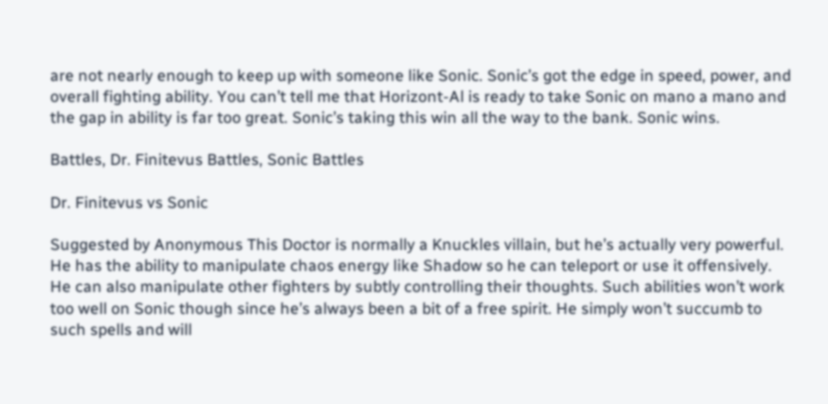are not nearly enough to keep up with someone like Sonic. Sonic’s got the edge in speed, power, and overall fighting ability. You can’t tell me that Horizont-Al is ready to take Sonic on mano a mano and the gap in ability is far too great. Sonic’s taking this win all the way to the bank. Sonic wins.

Battles, Dr. Finitevus Battles, Sonic Battles

Dr. Finitevus vs Sonic

Suggested by Anonymous This Doctor is normally a Knuckles villain, but he’s actually very powerful. He has the ability to manipulate chaos energy like Shadow so he can teleport or use it offensively. He can also manipulate other fighters by subtly controlling their thoughts. Such abilities won’t work too well on Sonic though since he’s always been a bit of a free spirit. He simply won’t succumb to such spells and will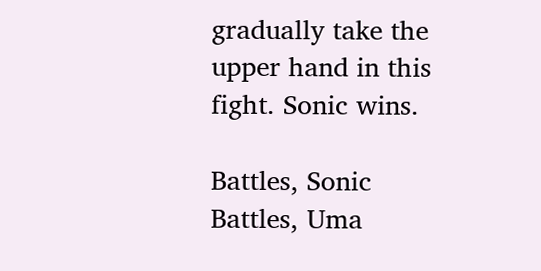gradually take the upper hand in this fight. Sonic wins.

Battles, Sonic Battles, Uma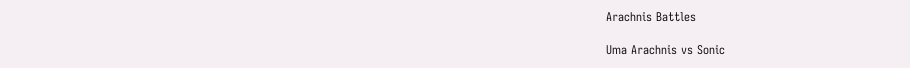Arachnis Battles

Uma Arachnis vs Sonic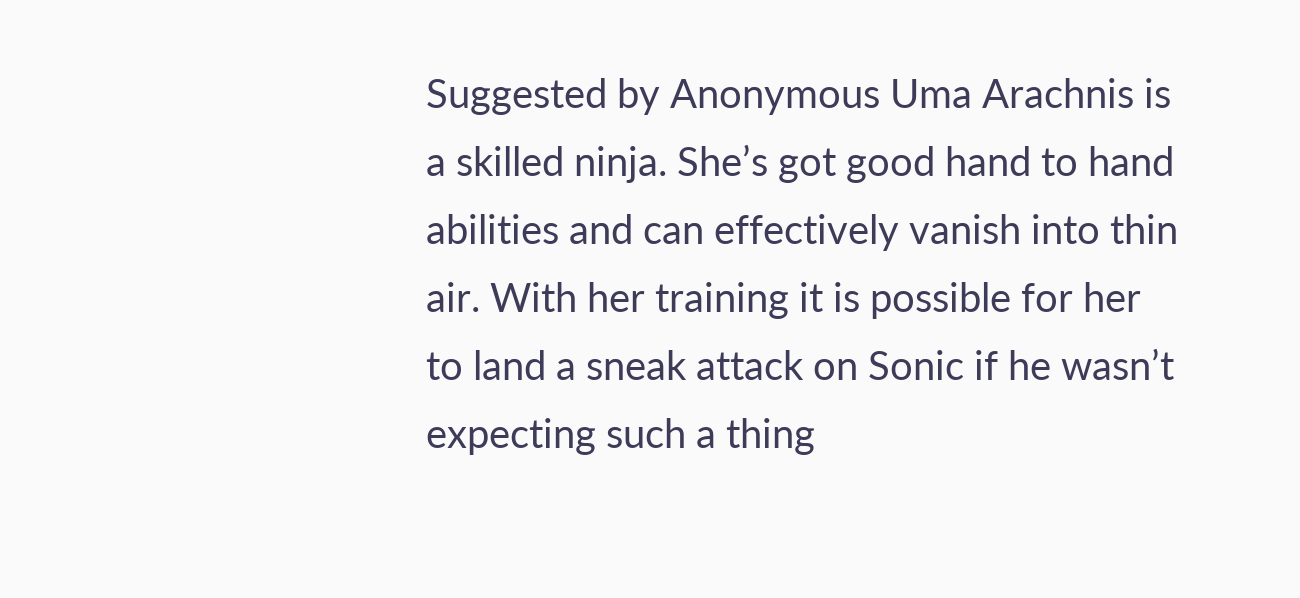Suggested by Anonymous Uma Arachnis is a skilled ninja. She’s got good hand to hand abilities and can effectively vanish into thin air. With her training it is possible for her to land a sneak attack on Sonic if he wasn’t expecting such a thing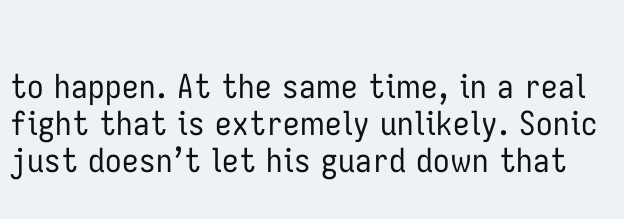to happen. At the same time, in a real fight that is extremely unlikely. Sonic just doesn’t let his guard down that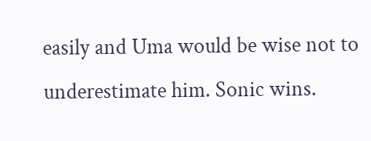easily and Uma would be wise not to underestimate him. Sonic wins.